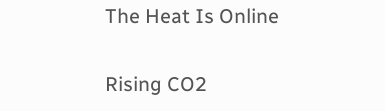The Heat Is Online

Rising CO2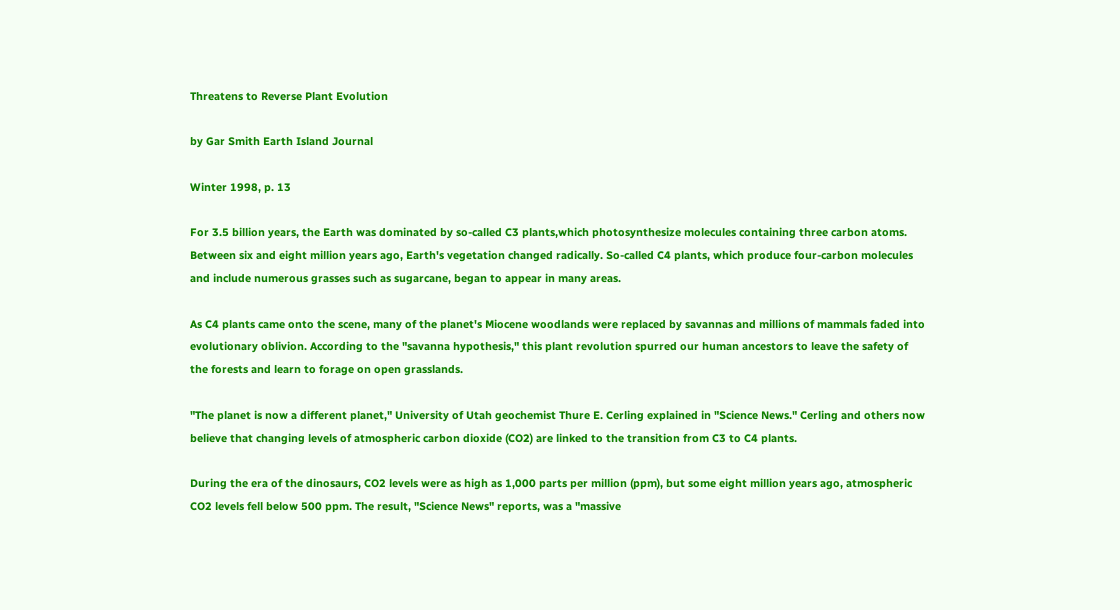Threatens to Reverse Plant Evolution

by Gar Smith Earth Island Journal

Winter 1998, p. 13

For 3.5 billion years, the Earth was dominated by so-called C3 plants,which photosynthesize molecules containing three carbon atoms. Between six and eight million years ago, Earth's vegetation changed radically. So-called C4 plants, which produce four-carbon molecules and include numerous grasses such as sugarcane, began to appear in many areas.

As C4 plants came onto the scene, many of the planet's Miocene woodlands were replaced by savannas and millions of mammals faded into evolutionary oblivion. According to the "savanna hypothesis," this plant revolution spurred our human ancestors to leave the safety of the forests and learn to forage on open grasslands.

"The planet is now a different planet," University of Utah geochemist Thure E. Cerling explained in "Science News." Cerling and others now believe that changing levels of atmospheric carbon dioxide (CO2) are linked to the transition from C3 to C4 plants.

During the era of the dinosaurs, CO2 levels were as high as 1,000 parts per million (ppm), but some eight million years ago, atmospheric CO2 levels fell below 500 ppm. The result, "Science News" reports, was a "massive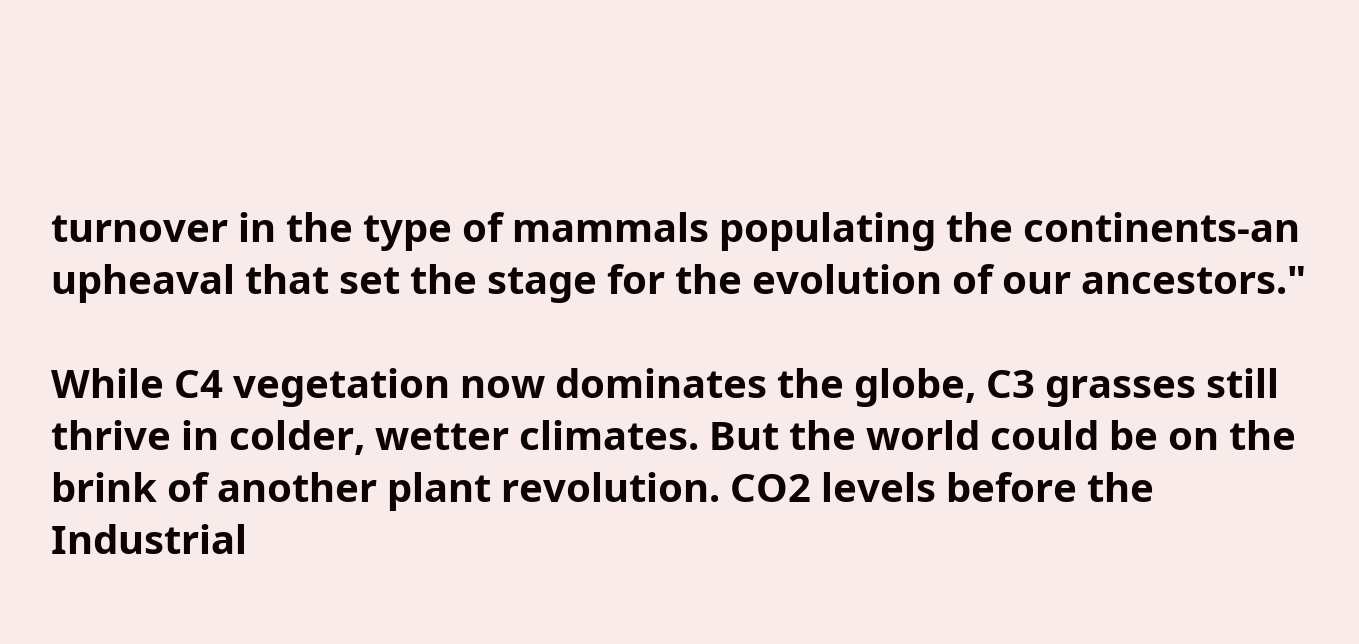turnover in the type of mammals populating the continents-an upheaval that set the stage for the evolution of our ancestors."

While C4 vegetation now dominates the globe, C3 grasses still thrive in colder, wetter climates. But the world could be on the brink of another plant revolution. CO2 levels before the Industrial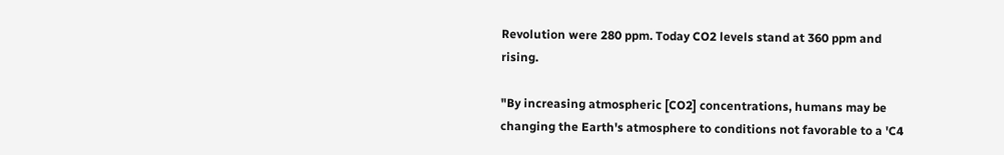Revolution were 280 ppm. Today CO2 levels stand at 360 ppm and rising.

"By increasing atmospheric [CO2] concentrations, humans may be changing the Earth's atmosphere to conditions not favorable to a 'C4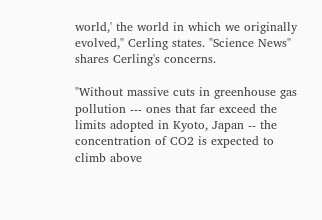world,' the world in which we originally evolved," Cerling states. "Science News" shares Cerling's concerns.

"Without massive cuts in greenhouse gas pollution --- ones that far exceed the limits adopted in Kyoto, Japan -- the concentration of CO2 is expected to climb above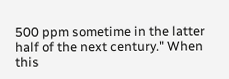500 ppm sometime in the latter half of the next century." When this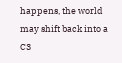happens, the world may shift back into a C3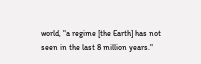world, "a regime [the Earth] has not seen in the last 8 million years."